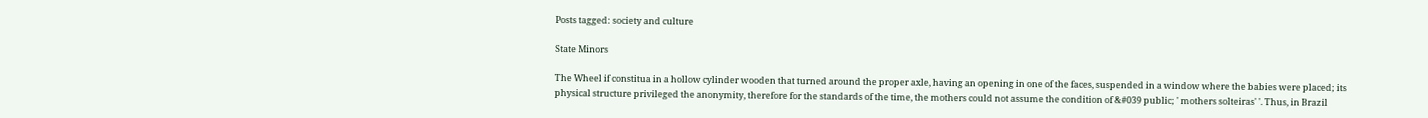Posts tagged: society and culture

State Minors

The Wheel if constitua in a hollow cylinder wooden that turned around the proper axle, having an opening in one of the faces, suspended in a window where the babies were placed; its physical structure privileged the anonymity, therefore for the standards of the time, the mothers could not assume the condition of &#039 public; ' mothers solteiras' '. Thus, in Brazil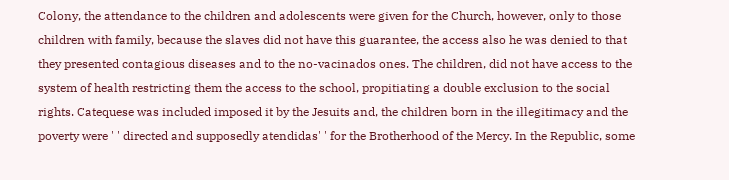Colony, the attendance to the children and adolescents were given for the Church, however, only to those children with family, because the slaves did not have this guarantee, the access also he was denied to that they presented contagious diseases and to the no-vacinados ones. The children, did not have access to the system of health restricting them the access to the school, propitiating a double exclusion to the social rights. Catequese was included imposed it by the Jesuits and, the children born in the illegitimacy and the poverty were ' ' directed and supposedly atendidas' ' for the Brotherhood of the Mercy. In the Republic, some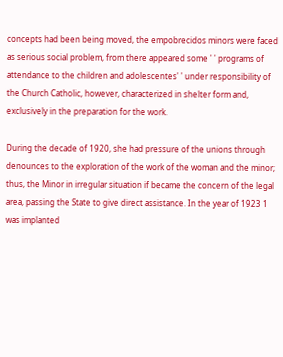concepts had been being moved, the empobrecidos minors were faced as serious social problem, from there appeared some ' ' programs of attendance to the children and adolescentes' ' under responsibility of the Church Catholic, however, characterized in shelter form and, exclusively in the preparation for the work.

During the decade of 1920, she had pressure of the unions through denounces to the exploration of the work of the woman and the minor; thus, the Minor in irregular situation if became the concern of the legal area, passing the State to give direct assistance. In the year of 1923 1 was implanted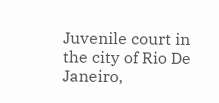Juvenile court in the city of Rio De Janeiro,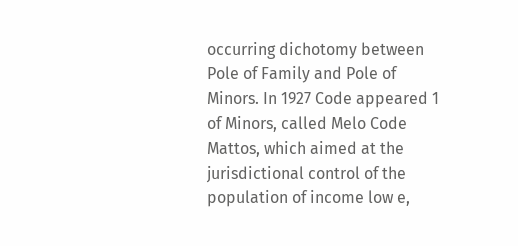occurring dichotomy between Pole of Family and Pole of Minors. In 1927 Code appeared 1 of Minors, called Melo Code Mattos, which aimed at the jurisdictional control of the population of income low e,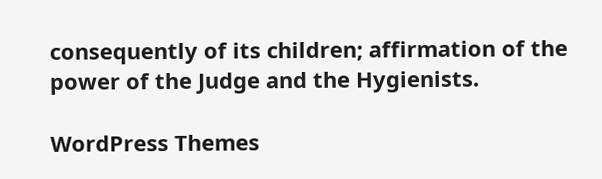consequently of its children; affirmation of the power of the Judge and the Hygienists.

WordPress Themes